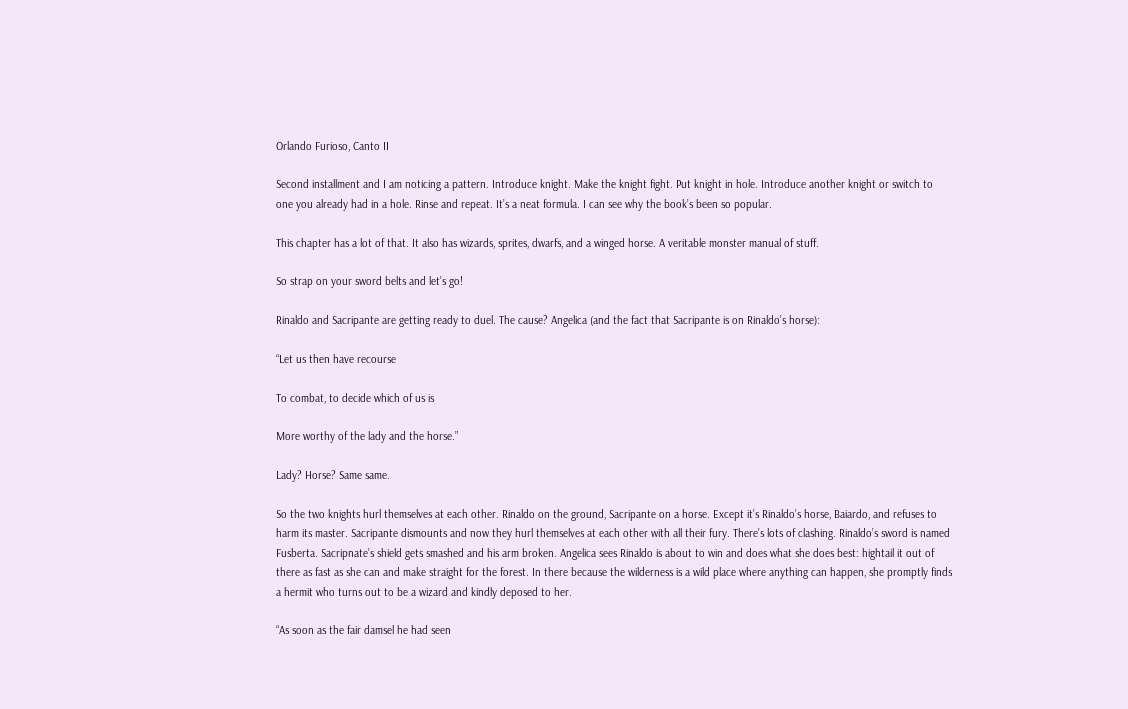Orlando Furioso, Canto II

Second installment and I am noticing a pattern. Introduce knight. Make the knight fight. Put knight in hole. Introduce another knight or switch to one you already had in a hole. Rinse and repeat. It’s a neat formula. I can see why the book’s been so popular.

This chapter has a lot of that. It also has wizards, sprites, dwarfs, and a winged horse. A veritable monster manual of stuff.

So strap on your sword belts and let’s go!

Rinaldo and Sacripante are getting ready to duel. The cause? Angelica (and the fact that Sacripante is on Rinaldo’s horse):

“Let us then have recourse

To combat, to decide which of us is

More worthy of the lady and the horse.”

Lady? Horse? Same same.

So the two knights hurl themselves at each other. Rinaldo on the ground, Sacripante on a horse. Except it’s Rinaldo’s horse, Baiardo, and refuses to harm its master. Sacripante dismounts and now they hurl themselves at each other with all their fury. There’s lots of clashing. Rinaldo’s sword is named Fusberta. Sacripnate’s shield gets smashed and his arm broken. Angelica sees Rinaldo is about to win and does what she does best: hightail it out of there as fast as she can and make straight for the forest. In there because the wilderness is a wild place where anything can happen, she promptly finds a hermit who turns out to be a wizard and kindly deposed to her.

“As soon as the fair damsel he had seen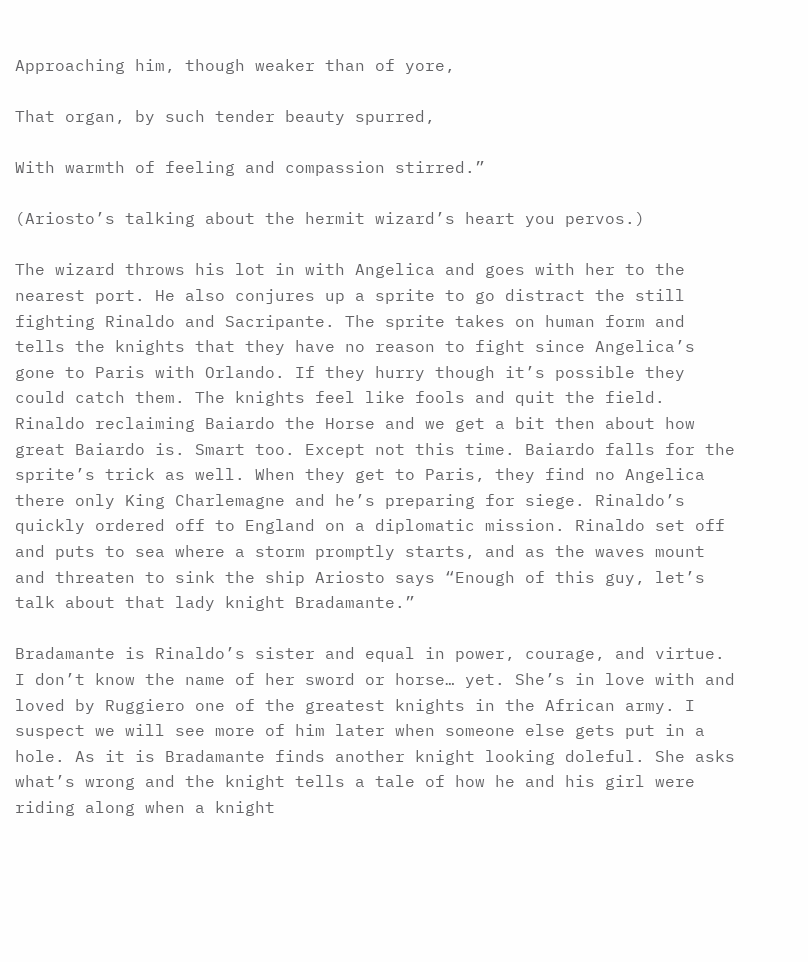Approaching him, though weaker than of yore,

That organ, by such tender beauty spurred,

With warmth of feeling and compassion stirred.”

(Ariosto’s talking about the hermit wizard’s heart you pervos.)

The wizard throws his lot in with Angelica and goes with her to the nearest port. He also conjures up a sprite to go distract the still fighting Rinaldo and Sacripante. The sprite takes on human form and tells the knights that they have no reason to fight since Angelica’s gone to Paris with Orlando. If they hurry though it’s possible they could catch them. The knights feel like fools and quit the field. Rinaldo reclaiming Baiardo the Horse and we get a bit then about how great Baiardo is. Smart too. Except not this time. Baiardo falls for the sprite’s trick as well. When they get to Paris, they find no Angelica there only King Charlemagne and he’s preparing for siege. Rinaldo’s quickly ordered off to England on a diplomatic mission. Rinaldo set off and puts to sea where a storm promptly starts, and as the waves mount and threaten to sink the ship Ariosto says “Enough of this guy, let’s talk about that lady knight Bradamante.”

Bradamante is Rinaldo’s sister and equal in power, courage, and virtue. I don’t know the name of her sword or horse… yet. She’s in love with and loved by Ruggiero one of the greatest knights in the African army. I suspect we will see more of him later when someone else gets put in a hole. As it is Bradamante finds another knight looking doleful. She asks what’s wrong and the knight tells a tale of how he and his girl were riding along when a knight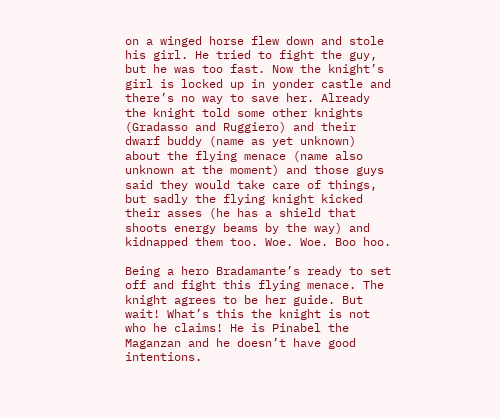on a winged horse flew down and stole his girl. He tried to fight the guy, but he was too fast. Now the knight’s girl is locked up in yonder castle and there’s no way to save her. Already the knight told some other knights (Gradasso and Ruggiero) and their dwarf buddy (name as yet unknown) about the flying menace (name also unknown at the moment) and those guys said they would take care of things, but sadly the flying knight kicked their asses (he has a shield that shoots energy beams by the way) and kidnapped them too. Woe. Woe. Boo hoo.

Being a hero Bradamante’s ready to set off and fight this flying menace. The knight agrees to be her guide. But wait! What’s this the knight is not who he claims! He is Pinabel the Maganzan and he doesn’t have good intentions.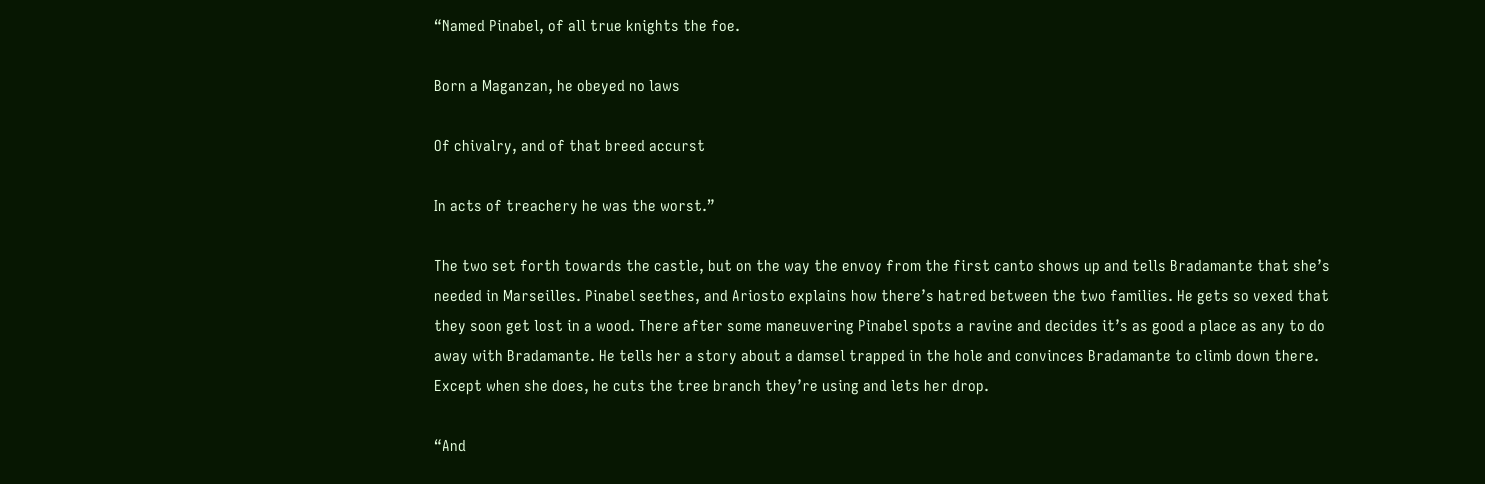“Named Pinabel, of all true knights the foe.

Born a Maganzan, he obeyed no laws

Of chivalry, and of that breed accurst

In acts of treachery he was the worst.”

The two set forth towards the castle, but on the way the envoy from the first canto shows up and tells Bradamante that she’s needed in Marseilles. Pinabel seethes, and Ariosto explains how there’s hatred between the two families. He gets so vexed that they soon get lost in a wood. There after some maneuvering Pinabel spots a ravine and decides it’s as good a place as any to do away with Bradamante. He tells her a story about a damsel trapped in the hole and convinces Bradamante to climb down there. Except when she does, he cuts the tree branch they’re using and lets her drop.

“And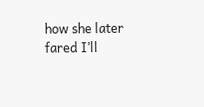how she later fared I’ll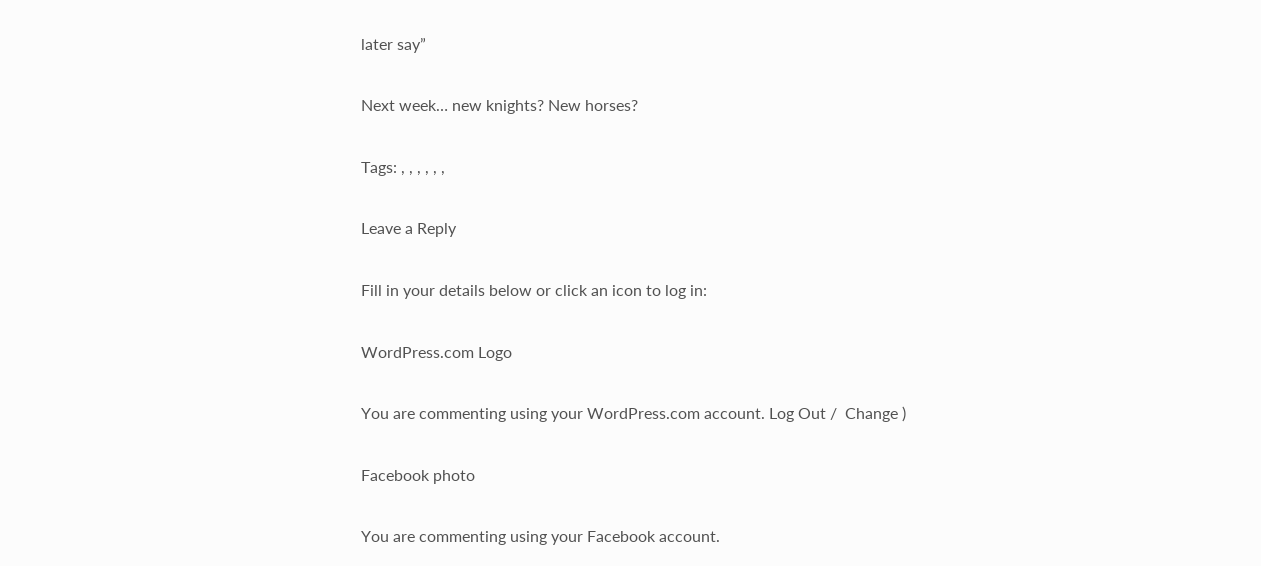later say”

Next week… new knights? New horses?

Tags: , , , , , ,

Leave a Reply

Fill in your details below or click an icon to log in:

WordPress.com Logo

You are commenting using your WordPress.com account. Log Out /  Change )

Facebook photo

You are commenting using your Facebook account.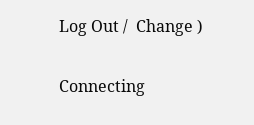Log Out /  Change )

Connecting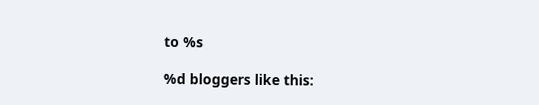to %s

%d bloggers like this: